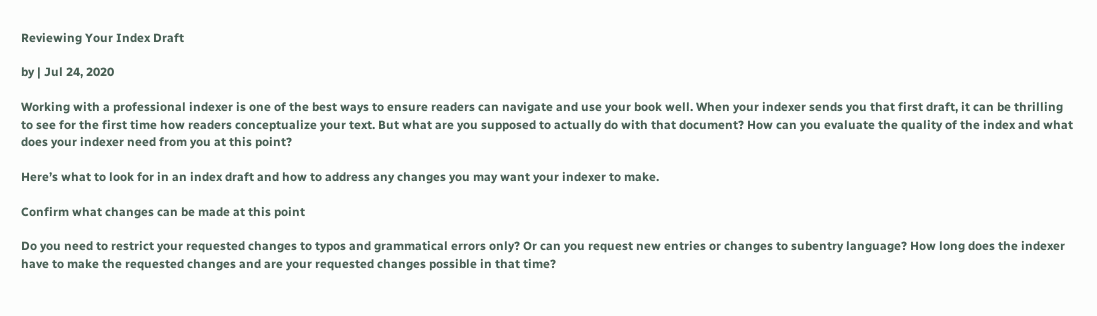Reviewing Your Index Draft

by | Jul 24, 2020

Working with a professional indexer is one of the best ways to ensure readers can navigate and use your book well. When your indexer sends you that first draft, it can be thrilling to see for the first time how readers conceptualize your text. But what are you supposed to actually do with that document? How can you evaluate the quality of the index and what does your indexer need from you at this point?

Here’s what to look for in an index draft and how to address any changes you may want your indexer to make.

Confirm what changes can be made at this point

Do you need to restrict your requested changes to typos and grammatical errors only? Or can you request new entries or changes to subentry language? How long does the indexer have to make the requested changes and are your requested changes possible in that time?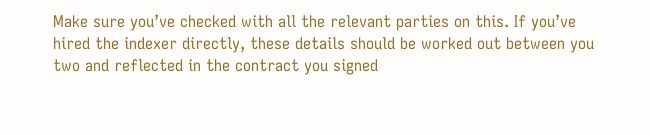Make sure you’ve checked with all the relevant parties on this. If you’ve hired the indexer directly, these details should be worked out between you two and reflected in the contract you signed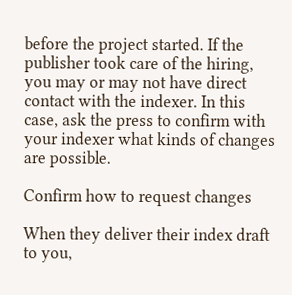before the project started. If the publisher took care of the hiring, you may or may not have direct contact with the indexer. In this case, ask the press to confirm with your indexer what kinds of changes are possible.

Confirm how to request changes

When they deliver their index draft to you,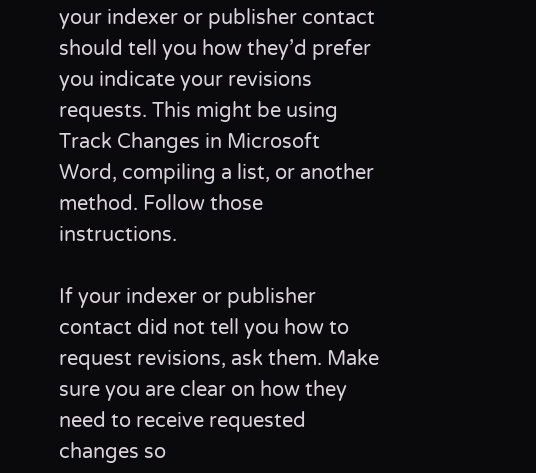your indexer or publisher contact should tell you how they’d prefer you indicate your revisions requests. This might be using Track Changes in Microsoft Word, compiling a list, or another method. Follow those instructions.

If your indexer or publisher contact did not tell you how to request revisions, ask them. Make sure you are clear on how they need to receive requested changes so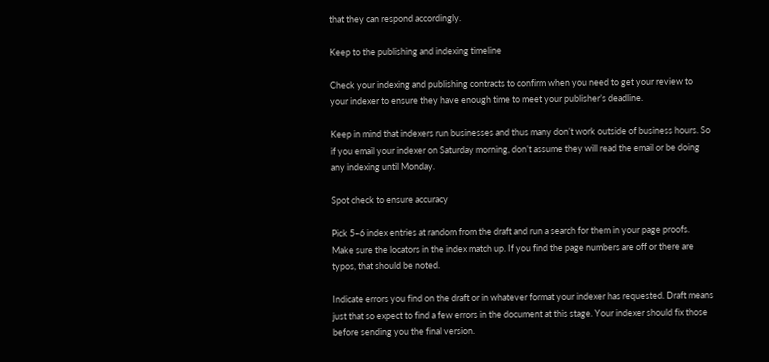that they can respond accordingly.

Keep to the publishing and indexing timeline

Check your indexing and publishing contracts to confirm when you need to get your review to your indexer to ensure they have enough time to meet your publisher’s deadline.

Keep in mind that indexers run businesses and thus many don’t work outside of business hours. So if you email your indexer on Saturday morning, don’t assume they will read the email or be doing any indexing until Monday.

Spot check to ensure accuracy

Pick 5–6 index entries at random from the draft and run a search for them in your page proofs. Make sure the locators in the index match up. If you find the page numbers are off or there are typos, that should be noted.

Indicate errors you find on the draft or in whatever format your indexer has requested. Draft means just that so expect to find a few errors in the document at this stage. Your indexer should fix those before sending you the final version.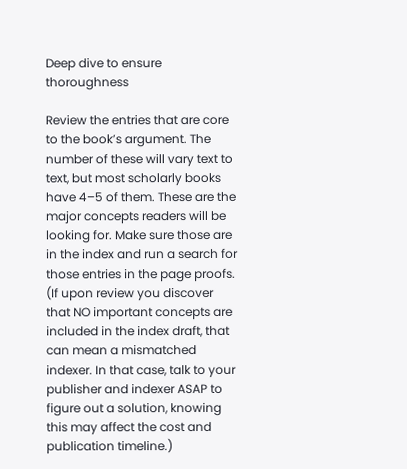Deep dive to ensure thoroughness

Review the entries that are core to the book’s argument. The number of these will vary text to text, but most scholarly books have 4–5 of them. These are the major concepts readers will be looking for. Make sure those are in the index and run a search for those entries in the page proofs. (If upon review you discover that NO important concepts are included in the index draft, that can mean a mismatched indexer. In that case, talk to your publisher and indexer ASAP to figure out a solution, knowing this may affect the cost and publication timeline.)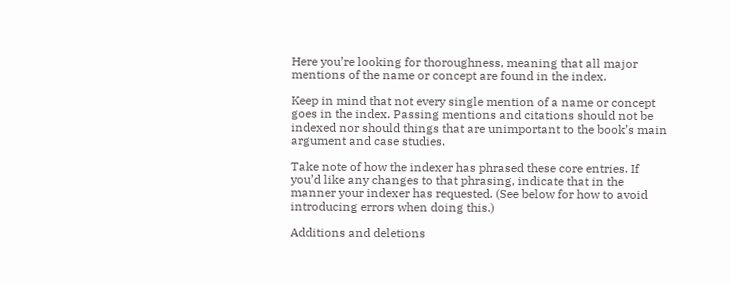Here you’re looking for thoroughness, meaning that all major mentions of the name or concept are found in the index.

Keep in mind that not every single mention of a name or concept goes in the index. Passing mentions and citations should not be indexed nor should things that are unimportant to the book’s main argument and case studies.

Take note of how the indexer has phrased these core entries. If you’d like any changes to that phrasing, indicate that in the manner your indexer has requested. (See below for how to avoid introducing errors when doing this.)

Additions and deletions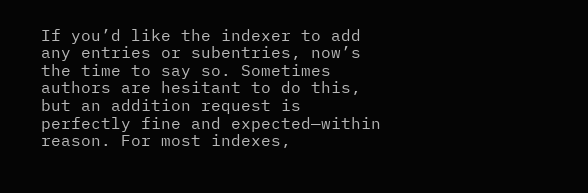If you’d like the indexer to add any entries or subentries, now’s the time to say so. Sometimes authors are hesitant to do this, but an addition request is perfectly fine and expected—within reason. For most indexes,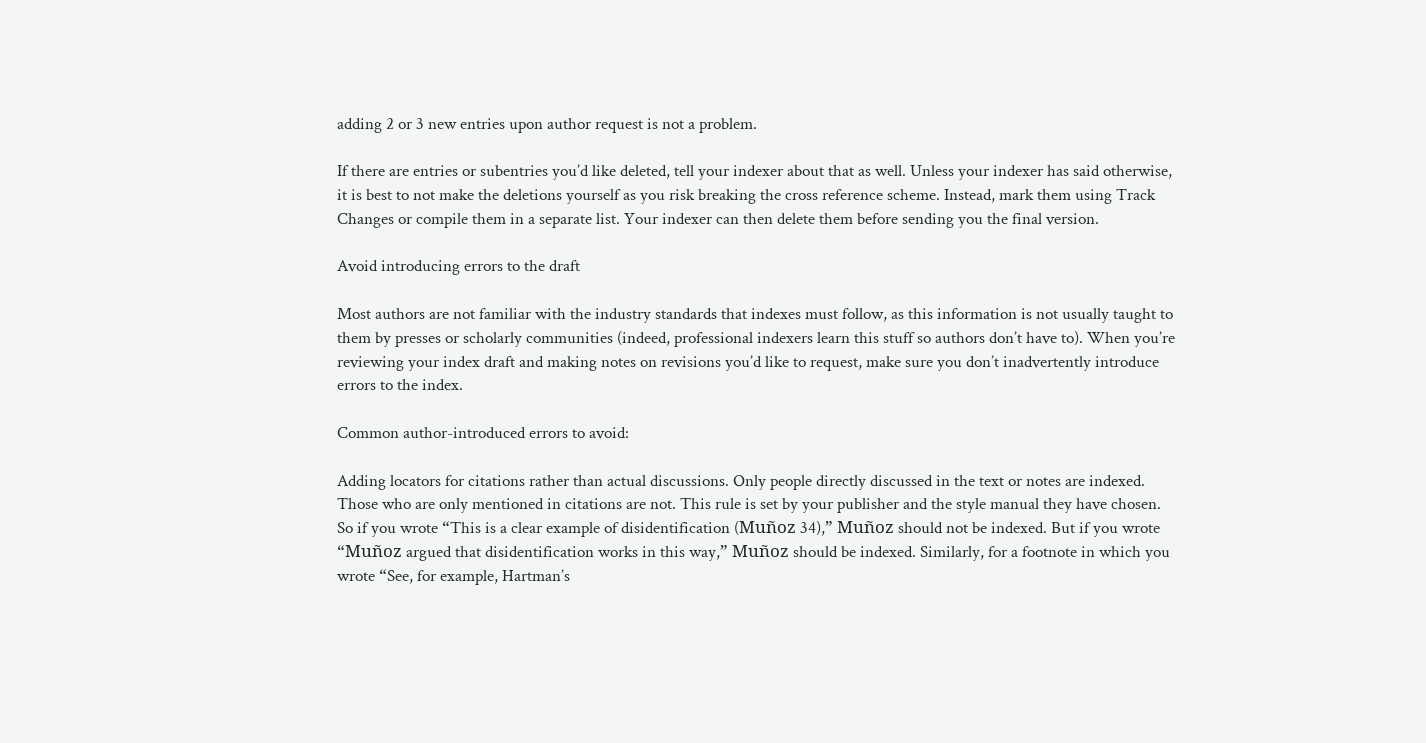adding 2 or 3 new entries upon author request is not a problem.

If there are entries or subentries you’d like deleted, tell your indexer about that as well. Unless your indexer has said otherwise, it is best to not make the deletions yourself as you risk breaking the cross reference scheme. Instead, mark them using Track Changes or compile them in a separate list. Your indexer can then delete them before sending you the final version.

Avoid introducing errors to the draft

Most authors are not familiar with the industry standards that indexes must follow, as this information is not usually taught to them by presses or scholarly communities (indeed, professional indexers learn this stuff so authors don’t have to). When you’re reviewing your index draft and making notes on revisions you’d like to request, make sure you don’t inadvertently introduce errors to the index.

Common author-introduced errors to avoid:

Adding locators for citations rather than actual discussions. Only people directly discussed in the text or notes are indexed. Those who are only mentioned in citations are not. This rule is set by your publisher and the style manual they have chosen. So if you wrote “This is a clear example of disidentification (Muñoz 34),” Muñoz should not be indexed. But if you wrote “Muñoz argued that disidentification works in this way,” Muñoz should be indexed. Similarly, for a footnote in which you wrote “See, for example, Hartman’s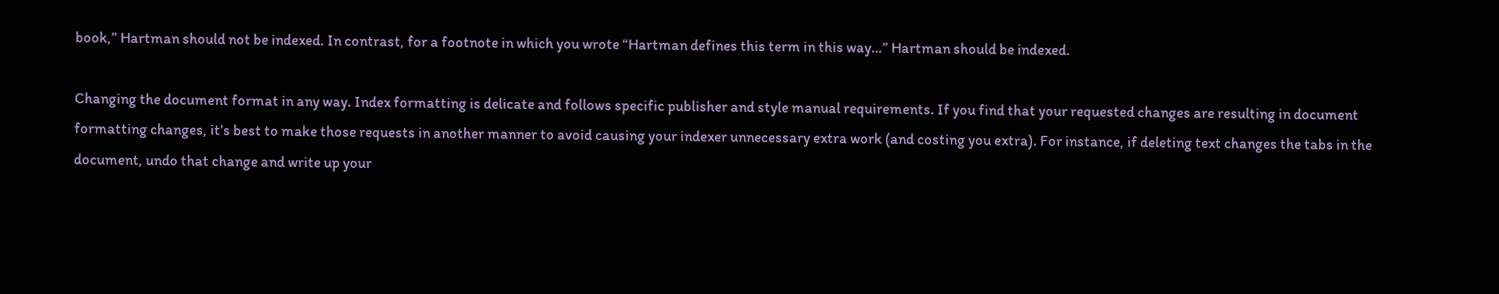book,” Hartman should not be indexed. In contrast, for a footnote in which you wrote “Hartman defines this term in this way…” Hartman should be indexed.

Changing the document format in any way. Index formatting is delicate and follows specific publisher and style manual requirements. If you find that your requested changes are resulting in document formatting changes, it’s best to make those requests in another manner to avoid causing your indexer unnecessary extra work (and costing you extra). For instance, if deleting text changes the tabs in the document, undo that change and write up your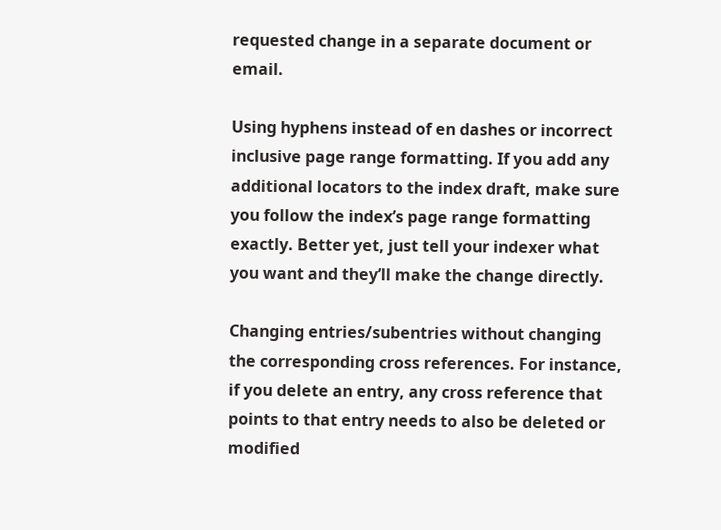requested change in a separate document or email.

Using hyphens instead of en dashes or incorrect inclusive page range formatting. If you add any additional locators to the index draft, make sure you follow the index’s page range formatting exactly. Better yet, just tell your indexer what you want and they’ll make the change directly.

Changing entries/subentries without changing the corresponding cross references. For instance, if you delete an entry, any cross reference that points to that entry needs to also be deleted or modified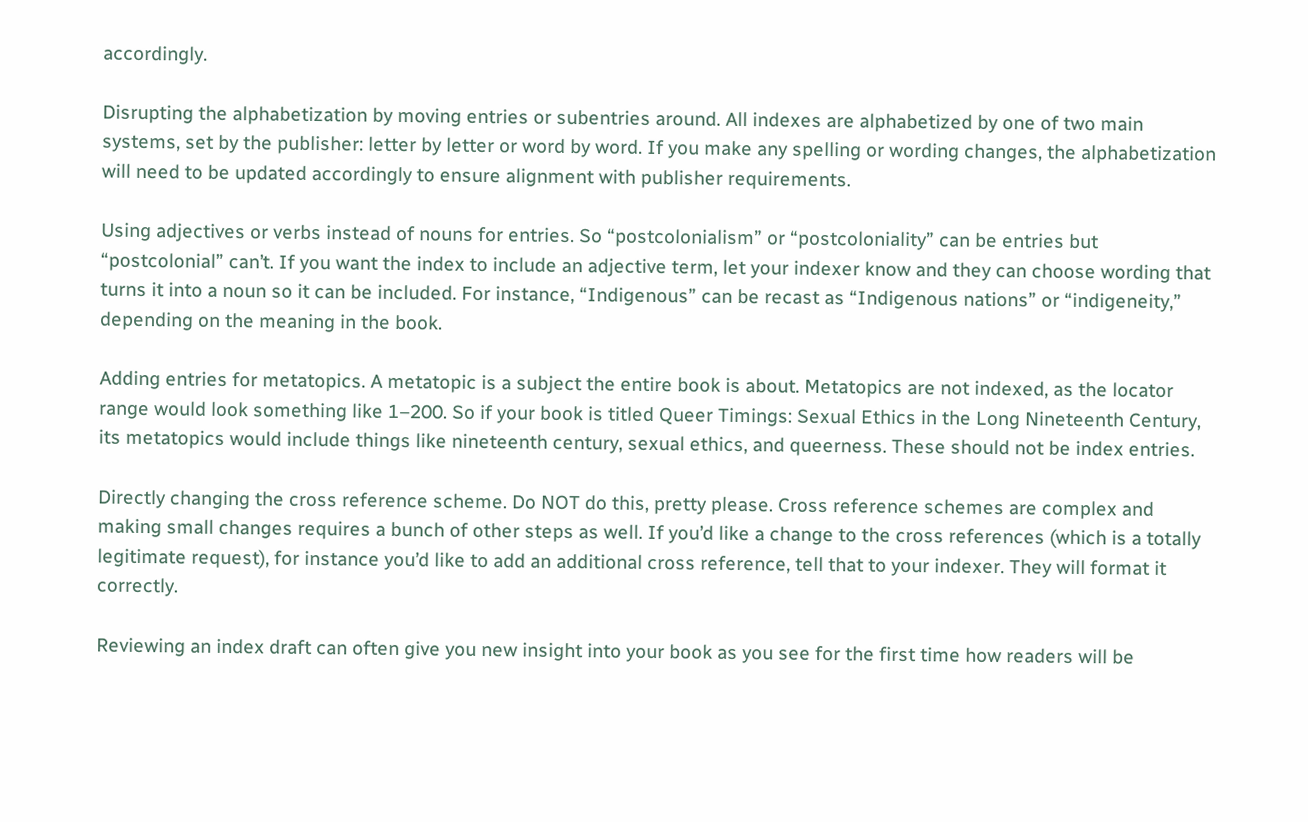accordingly.

Disrupting the alphabetization by moving entries or subentries around. All indexes are alphabetized by one of two main systems, set by the publisher: letter by letter or word by word. If you make any spelling or wording changes, the alphabetization will need to be updated accordingly to ensure alignment with publisher requirements.

Using adjectives or verbs instead of nouns for entries. So “postcolonialism” or “postcoloniality” can be entries but “postcolonial” can’t. If you want the index to include an adjective term, let your indexer know and they can choose wording that turns it into a noun so it can be included. For instance, “Indigenous” can be recast as “Indigenous nations” or “indigeneity,” depending on the meaning in the book.

Adding entries for metatopics. A metatopic is a subject the entire book is about. Metatopics are not indexed, as the locator range would look something like 1–200. So if your book is titled Queer Timings: Sexual Ethics in the Long Nineteenth Century, its metatopics would include things like nineteenth century, sexual ethics, and queerness. These should not be index entries.

Directly changing the cross reference scheme. Do NOT do this, pretty please. Cross reference schemes are complex and making small changes requires a bunch of other steps as well. If you’d like a change to the cross references (which is a totally legitimate request), for instance you’d like to add an additional cross reference, tell that to your indexer. They will format it correctly.

Reviewing an index draft can often give you new insight into your book as you see for the first time how readers will be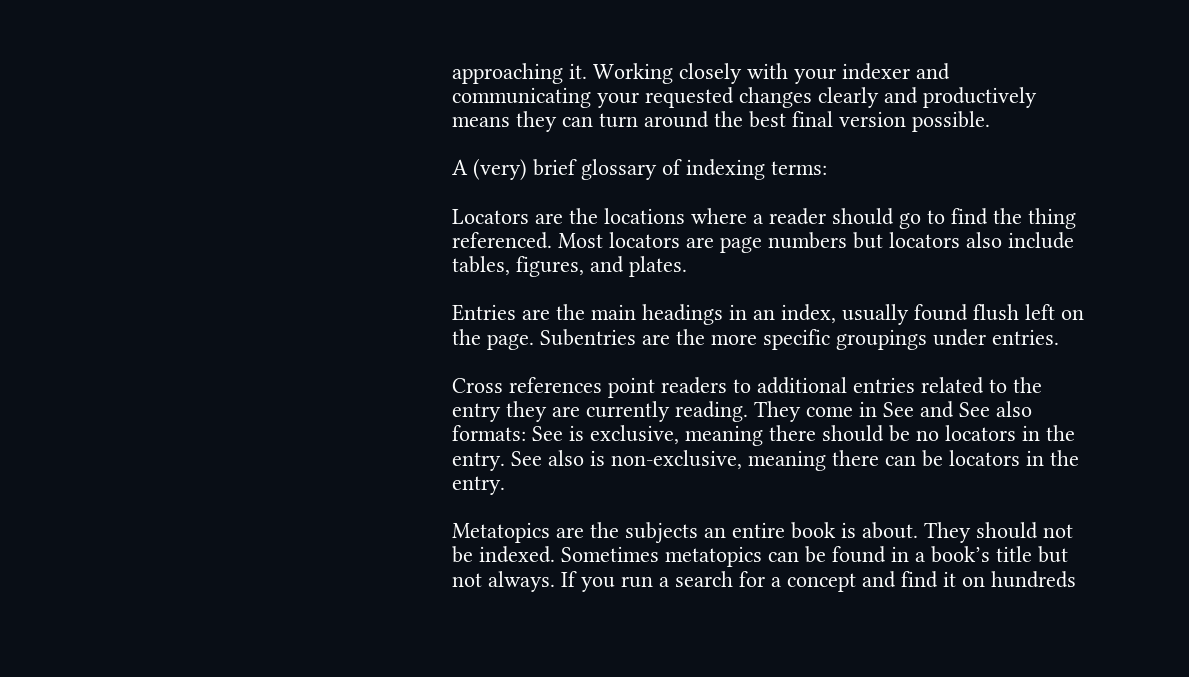approaching it. Working closely with your indexer and communicating your requested changes clearly and productively means they can turn around the best final version possible.

A (very) brief glossary of indexing terms:

Locators are the locations where a reader should go to find the thing referenced. Most locators are page numbers but locators also include tables, figures, and plates.

Entries are the main headings in an index, usually found flush left on the page. Subentries are the more specific groupings under entries.

Cross references point readers to additional entries related to the entry they are currently reading. They come in See and See also formats: See is exclusive, meaning there should be no locators in the entry. See also is non-exclusive, meaning there can be locators in the entry.

Metatopics are the subjects an entire book is about. They should not be indexed. Sometimes metatopics can be found in a book’s title but not always. If you run a search for a concept and find it on hundreds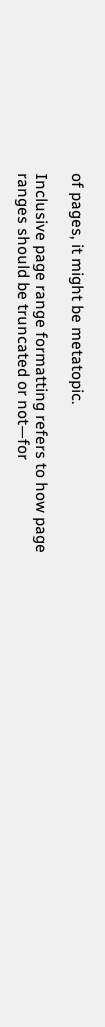of pages, it might be metatopic.

Inclusive page range formatting refers to how page ranges should be truncated or not—for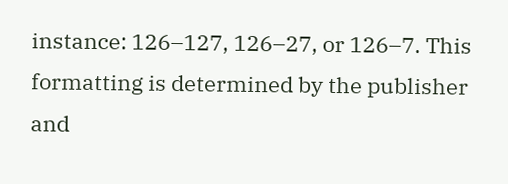instance: 126–127, 126–27, or 126–7. This formatting is determined by the publisher and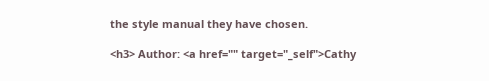the style manual they have chosen.

<h3> Author: <a href="" target="_self">Cathy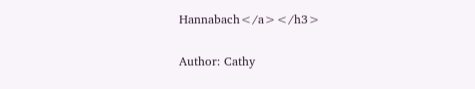Hannabach</a></h3>

Author: Cathy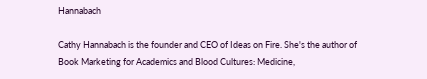Hannabach

Cathy Hannabach is the founder and CEO of Ideas on Fire. She's the author of Book Marketing for Academics and Blood Cultures: Medicine,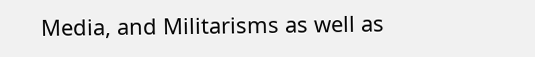Media, and Militarisms as well as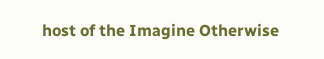host of the Imagine Otherwise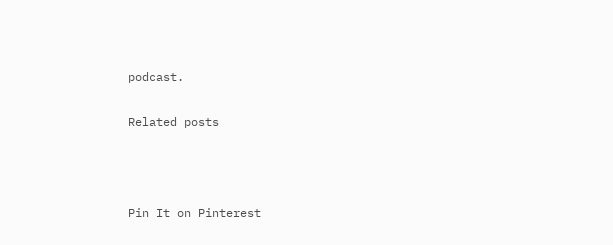podcast.

Related posts



Pin It on Pinterest